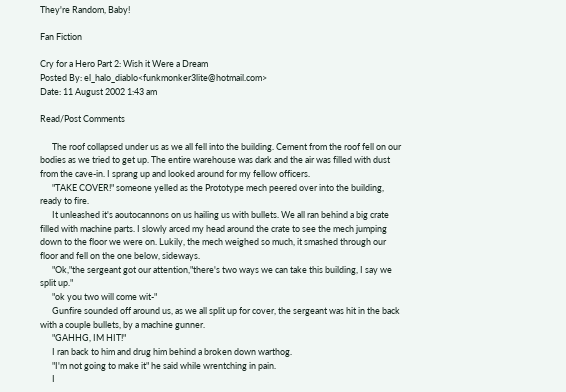They're Random, Baby!

Fan Fiction

Cry for a Hero Part 2: Wish it Were a Dream
Posted By: el_halo_diablo<funkmonker3lite@hotmail.com>
Date: 11 August 2002 1:43 am

Read/Post Comments

      The roof collapsed under us as we all fell into the building. Cement from the roof fell on our bodies as we tried to get up. The entire warehouse was dark and the air was filled with dust from the cave-in. I sprang up and looked around for my fellow officers.
      "TAKE COVER!" someone yelled as the Prototype mech peered over into the building, ready to fire.
      It unleashed it's aoutocannons on us hailing us with bullets. We all ran behind a big crate filled with machine parts. I slowly arced my head around the crate to see the mech jumping down to the floor we were on. Lukily, the mech weighed so much, it smashed through our floor and fell on the one below, sideways.
      "Ok,"the sergeant got our attention,"there's two ways we can take this building, I say we split up."
      "ok you two will come wit-"
      Gunfire sounded off around us, as we all split up for cover, the sergeant was hit in the back with a couple bullets, by a machine gunner.
      "GAHHG, IM HIT!"
      I ran back to him and drug him behind a broken down warthog.
      "I'm not going to make it" he said while wrentching in pain.
      I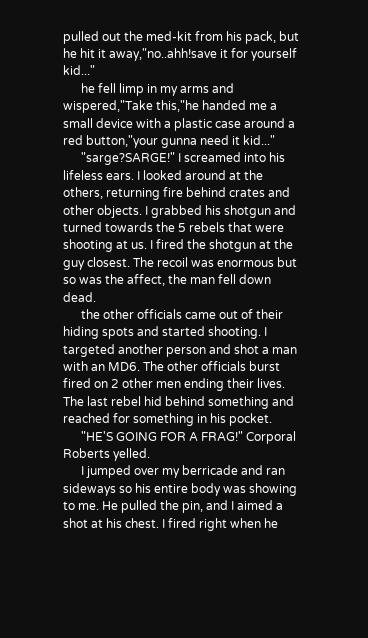pulled out the med-kit from his pack, but he hit it away,"no..ahh!save it for yourself kid..."
      he fell limp in my arms and wispered,"Take this,"he handed me a small device with a plastic case around a red button,"your gunna need it kid..."
      "sarge?SARGE!" I screamed into his lifeless ears. I looked around at the others, returning fire behind crates and other objects. I grabbed his shotgun and turned towards the 5 rebels that were shooting at us. I fired the shotgun at the guy closest. The recoil was enormous but so was the affect, the man fell down dead.
      the other officials came out of their hiding spots and started shooting. I targeted another person and shot a man with an MD6. The other officials burst fired on 2 other men ending their lives. The last rebel hid behind something and reached for something in his pocket.
      "HE'S GOING FOR A FRAG!" Corporal Roberts yelled.
      I jumped over my berricade and ran sideways so his entire body was showing to me. He pulled the pin, and I aimed a shot at his chest. I fired right when he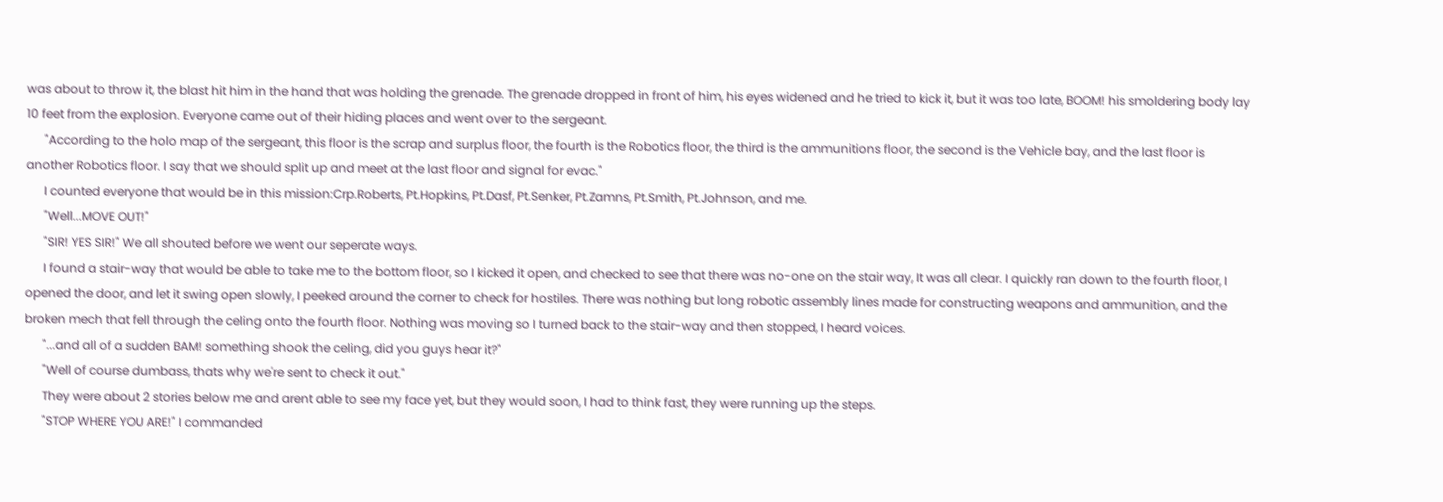was about to throw it, the blast hit him in the hand that was holding the grenade. The grenade dropped in front of him, his eyes widened and he tried to kick it, but it was too late, BOOM! his smoldering body lay 10 feet from the explosion. Everyone came out of their hiding places and went over to the sergeant.
      "According to the holo map of the sergeant, this floor is the scrap and surplus floor, the fourth is the Robotics floor, the third is the ammunitions floor, the second is the Vehicle bay, and the last floor is another Robotics floor. I say that we should split up and meet at the last floor and signal for evac."
      I counted everyone that would be in this mission:Crp.Roberts, Pt.Hopkins, Pt.Dasf, Pt.Senker, Pt.Zamns, Pt.Smith, Pt.Johnson, and me.
      "Well...MOVE OUT!"
      "SIR! YES SIR!" We all shouted before we went our seperate ways.
      I found a stair-way that would be able to take me to the bottom floor, so I kicked it open, and checked to see that there was no-one on the stair way, It was all clear. I quickly ran down to the fourth floor, I opened the door, and let it swing open slowly, I peeked around the corner to check for hostiles. There was nothing but long robotic assembly lines made for constructing weapons and ammunition, and the broken mech that fell through the celing onto the fourth floor. Nothing was moving so I turned back to the stair-way and then stopped, I heard voices.
      "...and all of a sudden BAM! something shook the celing, did you guys hear it?"
      "Well of course dumbass, thats why we're sent to check it out."
      They were about 2 stories below me and arent able to see my face yet, but they would soon, I had to think fast, they were running up the steps.
      "STOP WHERE YOU ARE!" I commanded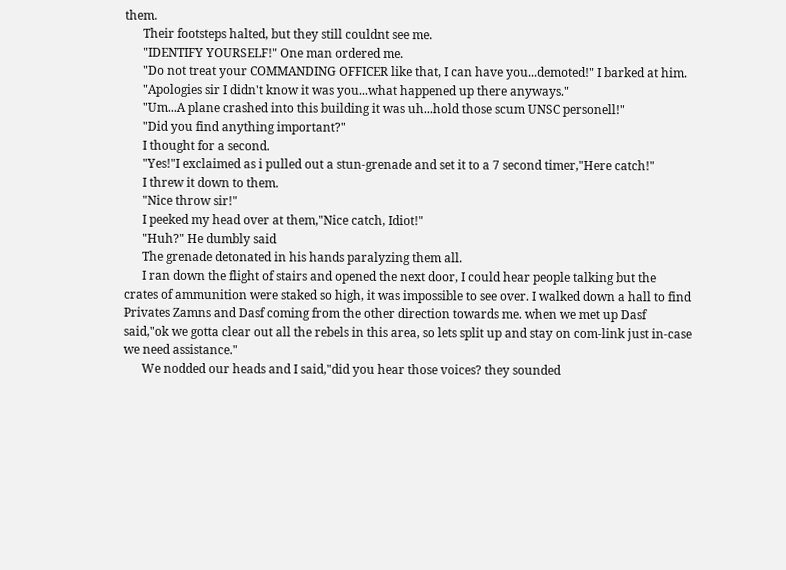them.
      Their footsteps halted, but they still couldnt see me.
      "IDENTIFY YOURSELF!" One man ordered me.
      "Do not treat your COMMANDING OFFICER like that, I can have you...demoted!" I barked at him.
      "Apologies sir I didn't know it was you...what happened up there anyways."
      "Um...A plane crashed into this building it was uh...hold those scum UNSC personell!"
      "Did you find anything important?"
      I thought for a second.
      "Yes!"I exclaimed as i pulled out a stun-grenade and set it to a 7 second timer,"Here catch!"
      I threw it down to them.
      "Nice throw sir!"
      I peeked my head over at them,"Nice catch, Idiot!"
      "Huh?" He dumbly said
      The grenade detonated in his hands paralyzing them all.
      I ran down the flight of stairs and opened the next door, I could hear people talking but the crates of ammunition were staked so high, it was impossible to see over. I walked down a hall to find Privates Zamns and Dasf coming from the other direction towards me. when we met up Dasf said,"ok we gotta clear out all the rebels in this area, so lets split up and stay on com-link just in-case we need assistance."
      We nodded our heads and I said,"did you hear those voices? they sounded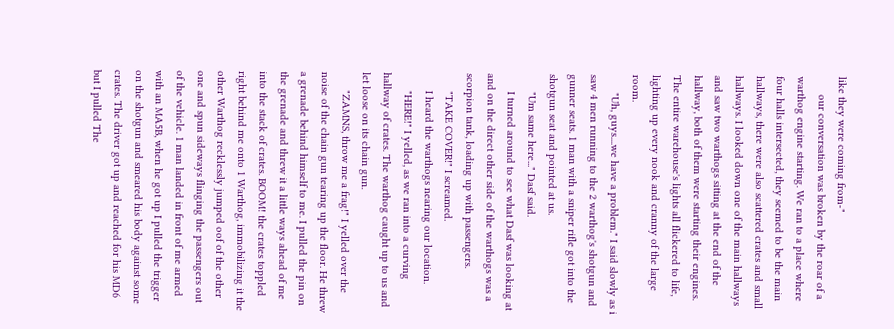like they were coming from-"
      our conversation was broken by the roar of a warthog engine starting. We ran to a place where four halls intersected, they seemed to be the main hallways, there were also scattered crates and small hallways. I looked down one of the main hallways and saw two warthogs sitting at the end of the hallway, both of them were starting their engines. The entire warehouse's lights all flickered to life, lighting up every nook and cranny of the large room.
      "Uh, guys....we have a problem." I said slowly as i saw 4 men running to the 2 warthog's shotgun and gunner seats. 1 man with a sniper rifle got into the shotgun seat and pointed at us.
      "Um same here..." Dasf said.
      I turned around to see what Dasf was looking at and on the direct other side of the warthogs was a scorpion tank, loading up with passengers.
      "TAKE COVER!" I screamed.
      I heard the warthogs nearing our location.
      "HERE!" I yelled, as we ran into a curving hallway of crates. The warthog caught up to us and let loose on its chain gun.
      "ZAMNS, throw me a frag!" I yelled over the noise of the chain gun tearing up the floor. He threw a grenade behind himself to me. I pulled the pin on the grenade and threw it a little ways ahead of me into the stack of crates. BOOM! the crates toppled right behind me onto 1 Warthog, immobilizing it the other Warthog recklessly jumped oof of the other one and spun sideways flinging the passengers out of the vehicle. 1 man landed in front of me armed with an MA5B, when he got up I pulled the trigger on the shotgun and smeared his body against some crates. The driver got up and reached for his MD6 but I pulled The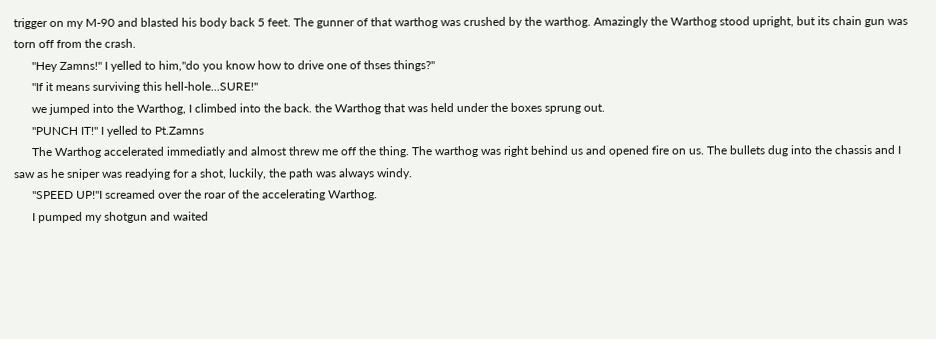trigger on my M-90 and blasted his body back 5 feet. The gunner of that warthog was crushed by the warthog. Amazingly the Warthog stood upright, but its chain gun was torn off from the crash.
      "Hey Zamns!" I yelled to him,"do you know how to drive one of thses things?"
      "If it means surviving this hell-hole...SURE!"
      we jumped into the Warthog, I climbed into the back. the Warthog that was held under the boxes sprung out.
      "PUNCH IT!" I yelled to Pt.Zamns
      The Warthog accelerated immediatly and almost threw me off the thing. The warthog was right behind us and opened fire on us. The bullets dug into the chassis and I saw as he sniper was readying for a shot, luckily, the path was always windy.
      "SPEED UP!"I screamed over the roar of the accelerating Warthog.
      I pumped my shotgun and waited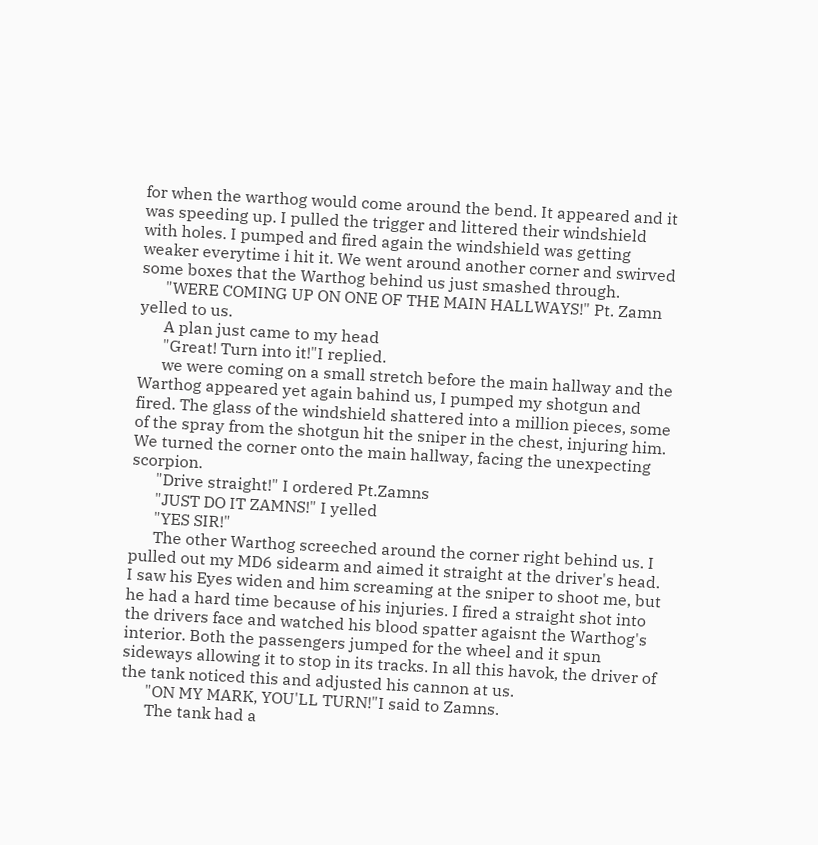for when the warthog would come around the bend. It appeared and it was speeding up. I pulled the trigger and littered their windshield with holes. I pumped and fired again the windshield was getting weaker everytime i hit it. We went around another corner and swirved some boxes that the Warthog behind us just smashed through.
      "WERE COMING UP ON ONE OF THE MAIN HALLWAYS!" Pt. Zamn yelled to us.
      A plan just came to my head
      "Great! Turn into it!"I replied.
      we were coming on a small stretch before the main hallway and the Warthog appeared yet again bahind us, I pumped my shotgun and fired. The glass of the windshield shattered into a million pieces, some of the spray from the shotgun hit the sniper in the chest, injuring him. We turned the corner onto the main hallway, facing the unexpecting scorpion.
      "Drive straight!" I ordered Pt.Zamns
      "JUST DO IT ZAMNS!" I yelled
      "YES SIR!"
      The other Warthog screeched around the corner right behind us. I pulled out my MD6 sidearm and aimed it straight at the driver's head. I saw his Eyes widen and him screaming at the sniper to shoot me, but he had a hard time because of his injuries. I fired a straight shot into the drivers face and watched his blood spatter agaisnt the Warthog's interior. Both the passengers jumped for the wheel and it spun sideways allowing it to stop in its tracks. In all this havok, the driver of the tank noticed this and adjusted his cannon at us.
      "ON MY MARK, YOU'LL TURN!"I said to Zamns.
      The tank had a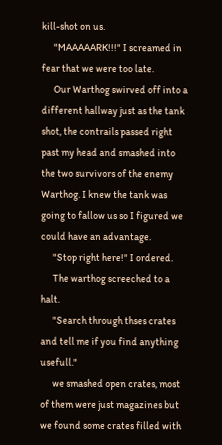kill-shot on us.
      "MAAAAARK!!!" I screamed in fear that we were too late.
      Our Warthog swirved off into a different hallway just as the tank shot, the contrails passed right past my head and smashed into the two survivors of the enemy Warthog. I knew the tank was going to fallow us so I figured we could have an advantage.
      "Stop right here!" I ordered.
      The warthog screeched to a halt.
      "Search through thses crates and tell me if you find anything usefull."
      we smashed open crates, most of them were just magazines but we found some crates filled with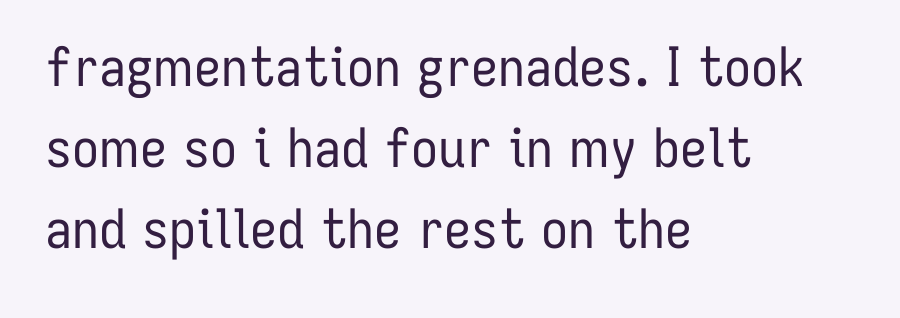fragmentation grenades. I took some so i had four in my belt and spilled the rest on the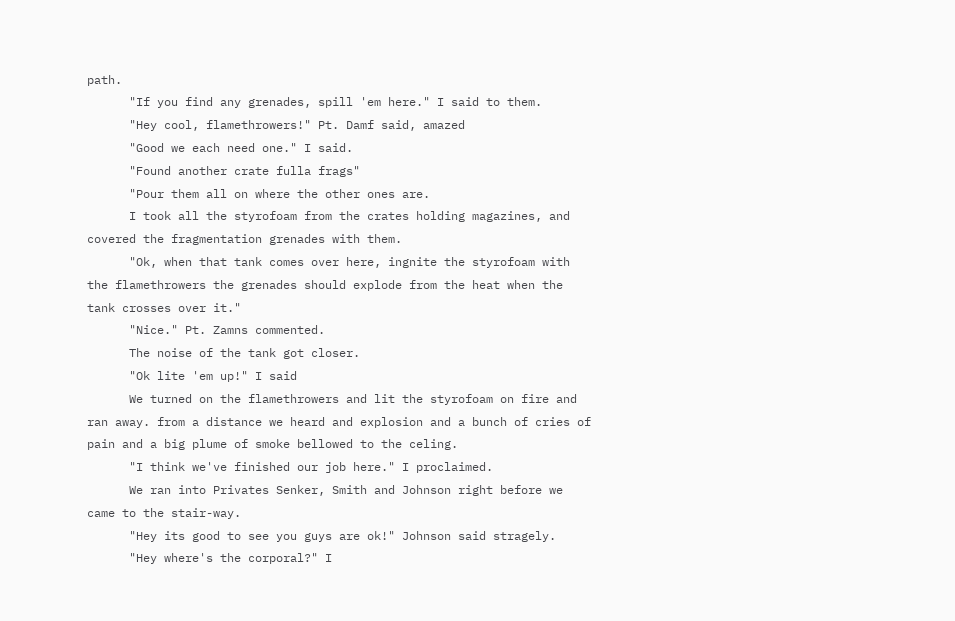path.
      "If you find any grenades, spill 'em here." I said to them.
      "Hey cool, flamethrowers!" Pt. Damf said, amazed
      "Good we each need one." I said.
      "Found another crate fulla frags"
      "Pour them all on where the other ones are.
      I took all the styrofoam from the crates holding magazines, and covered the fragmentation grenades with them.
      "Ok, when that tank comes over here, ingnite the styrofoam with the flamethrowers the grenades should explode from the heat when the tank crosses over it."
      "Nice." Pt. Zamns commented.
      The noise of the tank got closer.
      "Ok lite 'em up!" I said
      We turned on the flamethrowers and lit the styrofoam on fire and ran away. from a distance we heard and explosion and a bunch of cries of pain and a big plume of smoke bellowed to the celing.
      "I think we've finished our job here." I proclaimed.
      We ran into Privates Senker, Smith and Johnson right before we came to the stair-way.
      "Hey its good to see you guys are ok!" Johnson said stragely.
      "Hey where's the corporal?" I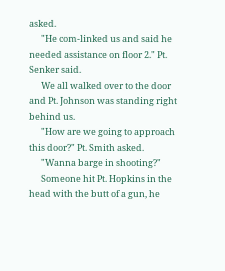asked.
      "He com-linked us and said he needed assistance on floor 2." Pt. Senker said.
      We all walked over to the door and Pt. Johnson was standing right behind us.
      "How are we going to approach this door?" Pt. Smith asked.
      "Wanna barge in shooting?"
      Someone hit Pt. Hopkins in the head with the butt of a gun, he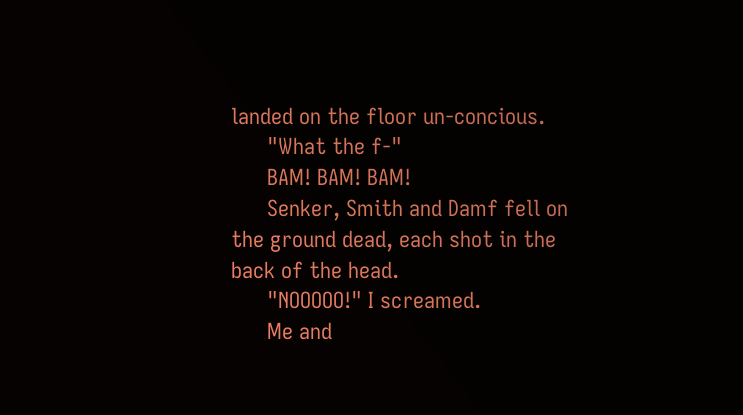landed on the floor un-concious.
      "What the f-"
      BAM! BAM! BAM!
      Senker, Smith and Damf fell on the ground dead, each shot in the back of the head.
      "NOOOOO!" I screamed.
      Me and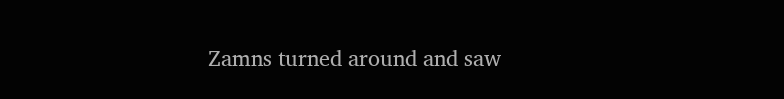Zamns turned around and saw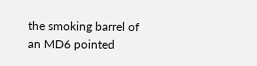the smoking barrel of an MD6 pointed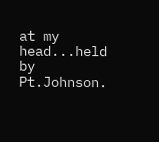at my head...held by Pt.Johnson.